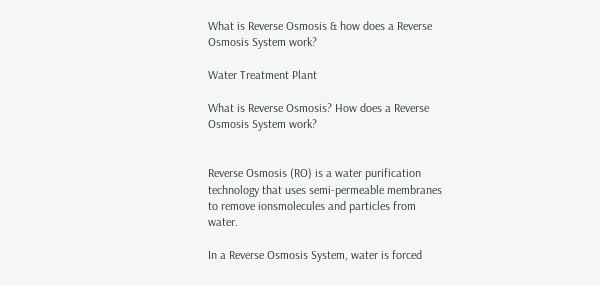What is Reverse Osmosis & how does a Reverse Osmosis System work?

Water Treatment Plant

What is Reverse Osmosis? How does a Reverse Osmosis System work?


Reverse Osmosis (RO) is a water purification technology that uses semi-permeable membranes to remove ionsmolecules and particles from water.

In a Reverse Osmosis System, water is forced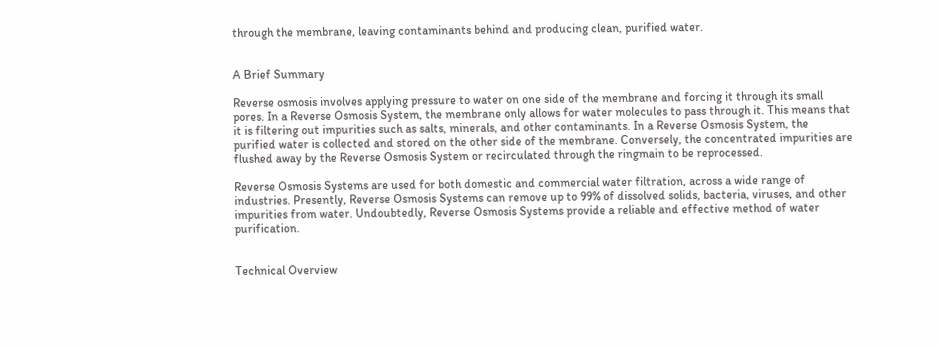through the membrane, leaving contaminants behind and producing clean, purified water.


A Brief Summary

Reverse osmosis involves applying pressure to water on one side of the membrane and forcing it through its small pores. In a Reverse Osmosis System, the membrane only allows for water molecules to pass through it. This means that it is filtering out impurities such as salts, minerals, and other contaminants. In a Reverse Osmosis System, the purified water is collected and stored on the other side of the membrane. Conversely, the concentrated impurities are flushed away by the Reverse Osmosis System or recirculated through the ringmain to be reprocessed.

Reverse Osmosis Systems are used for both domestic and commercial water filtration, across a wide range of industries. Presently, Reverse Osmosis Systems can remove up to 99% of dissolved solids, bacteria, viruses, and other impurities from water. Undoubtedly, Reverse Osmosis Systems provide a reliable and effective method of water purification.


Technical Overview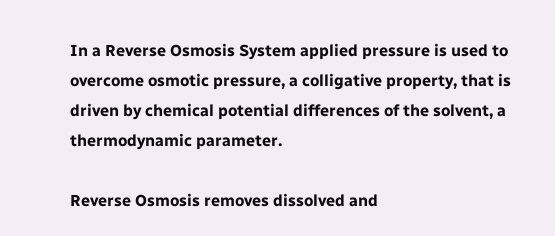In a Reverse Osmosis System applied pressure is used to overcome osmotic pressure, a colligative property, that is driven by chemical potential differences of the solvent, a thermodynamic parameter.

Reverse Osmosis removes dissolved and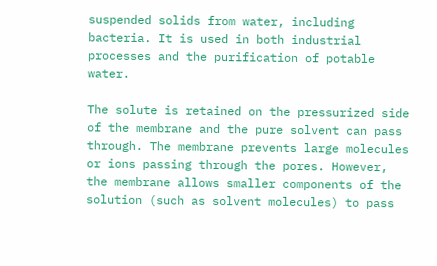suspended solids from water, including bacteria. It is used in both industrial processes and the purification of potable water.

The solute is retained on the pressurized side of the membrane and the pure solvent can pass through. The membrane prevents large molecules or ions passing through the pores. However, the membrane allows smaller components of the solution (such as solvent molecules) to pass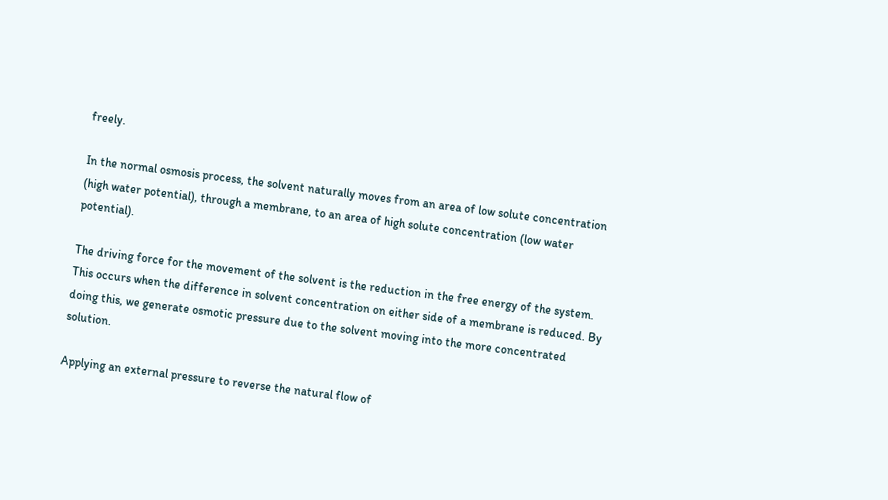freely.

In the normal osmosis process, the solvent naturally moves from an area of low solute concentration (high water potential), through a membrane, to an area of high solute concentration (low water potential).

The driving force for the movement of the solvent is the reduction in the free energy of the system. This occurs when the difference in solvent concentration on either side of a membrane is reduced. By doing this, we generate osmotic pressure due to the solvent moving into the more concentrated solution.

Applying an external pressure to reverse the natural flow of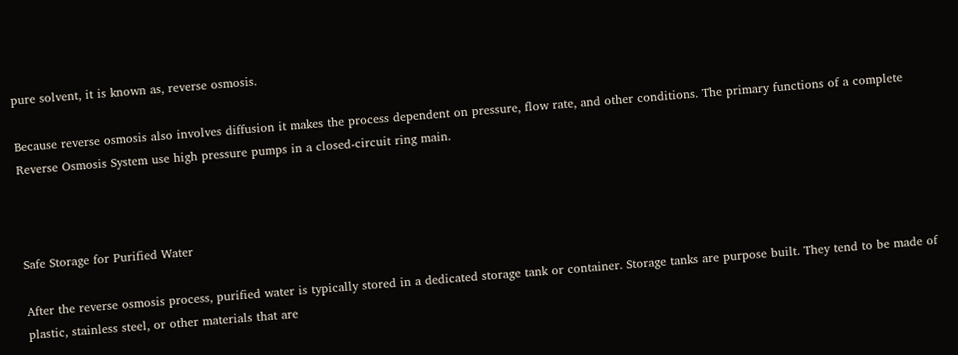pure solvent, it is known as, reverse osmosis.

Because reverse osmosis also involves diffusion it makes the process dependent on pressure, flow rate, and other conditions. The primary functions of a complete Reverse Osmosis System use high pressure pumps in a closed-circuit ring main.



Safe Storage for Purified Water

After the reverse osmosis process, purified water is typically stored in a dedicated storage tank or container. Storage tanks are purpose built. They tend to be made of plastic, stainless steel, or other materials that are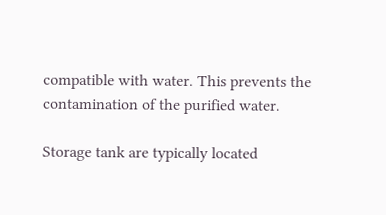compatible with water. This prevents the contamination of the purified water.

Storage tank are typically located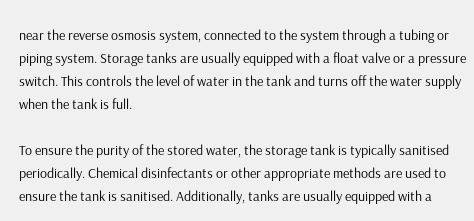near the reverse osmosis system, connected to the system through a tubing or piping system. Storage tanks are usually equipped with a float valve or a pressure switch. This controls the level of water in the tank and turns off the water supply when the tank is full.

To ensure the purity of the stored water, the storage tank is typically sanitised periodically. Chemical disinfectants or other appropriate methods are used to ensure the tank is sanitised. Additionally, tanks are usually equipped with a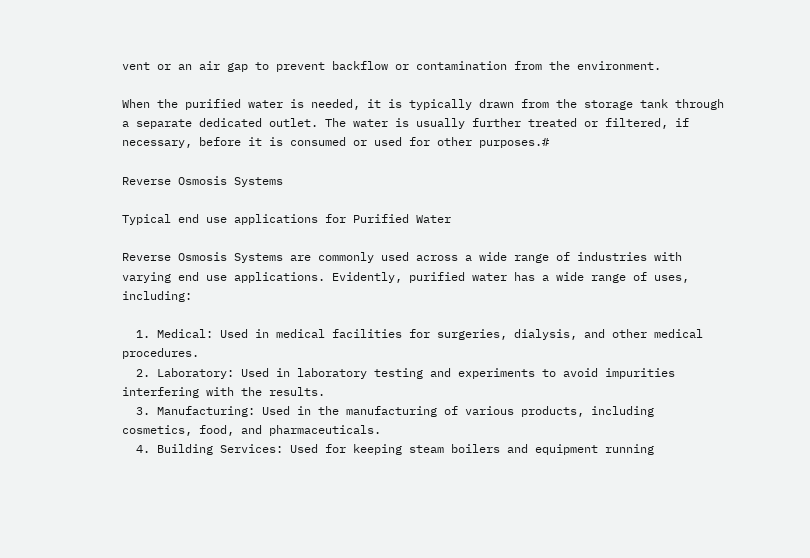vent or an air gap to prevent backflow or contamination from the environment.

When the purified water is needed, it is typically drawn from the storage tank through a separate dedicated outlet. The water is usually further treated or filtered, if necessary, before it is consumed or used for other purposes.#

Reverse Osmosis Systems

Typical end use applications for Purified Water

Reverse Osmosis Systems are commonly used across a wide range of industries with varying end use applications. Evidently, purified water has a wide range of uses, including:

  1. Medical: Used in medical facilities for surgeries, dialysis, and other medical procedures.
  2. Laboratory: Used in laboratory testing and experiments to avoid impurities interfering with the results.
  3. Manufacturing: Used in the manufacturing of various products, including cosmetics, food, and pharmaceuticals.
  4. Building Services: Used for keeping steam boilers and equipment running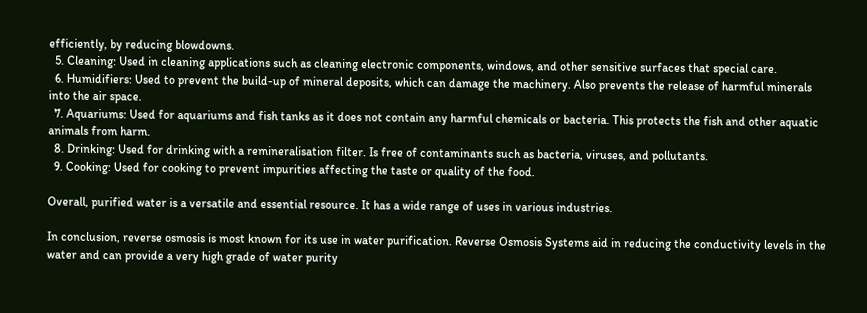efficiently, by reducing blowdowns.
  5. Cleaning: Used in cleaning applications such as cleaning electronic components, windows, and other sensitive surfaces that special care.
  6. Humidifiers: Used to prevent the build-up of mineral deposits, which can damage the machinery. Also prevents the release of harmful minerals into the air space.
  7. Aquariums: Used for aquariums and fish tanks as it does not contain any harmful chemicals or bacteria. This protects the fish and other aquatic animals from harm.
  8. Drinking: Used for drinking with a remineralisation filter. Is free of contaminants such as bacteria, viruses, and pollutants.
  9. Cooking: Used for cooking to prevent impurities affecting the taste or quality of the food.

Overall, purified water is a versatile and essential resource. It has a wide range of uses in various industries.

In conclusion, reverse osmosis is most known for its use in water purification. Reverse Osmosis Systems aid in reducing the conductivity levels in the water and can provide a very high grade of water purity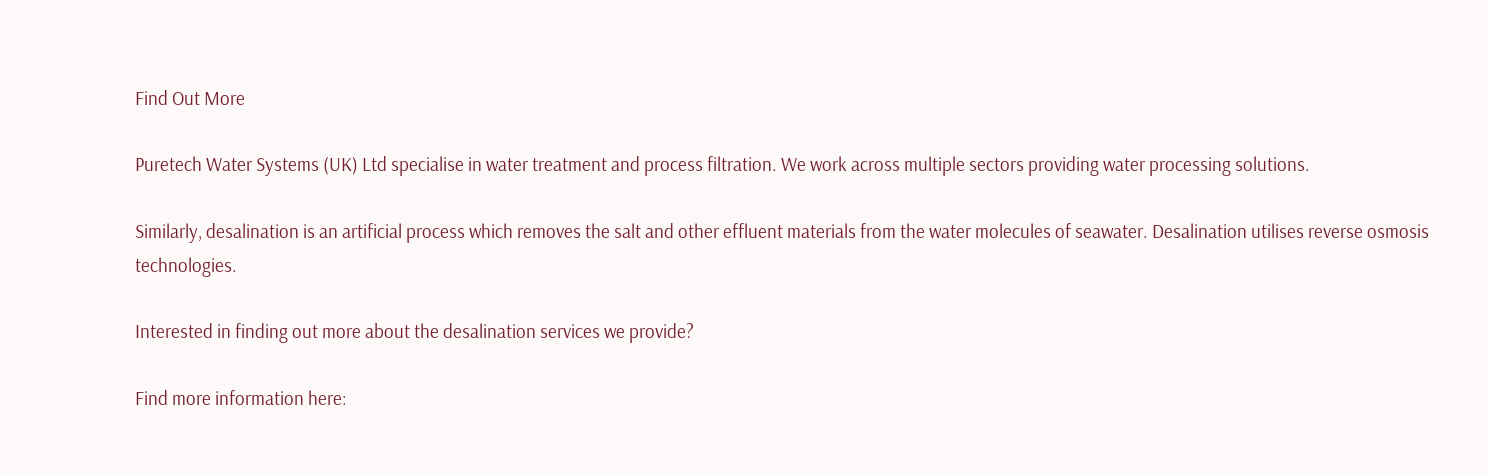Find Out More

Puretech Water Systems (UK) Ltd specialise in water treatment and process filtration. We work across multiple sectors providing water processing solutions.

Similarly, desalination is an artificial process which removes the salt and other effluent materials from the water molecules of seawater. Desalination utilises reverse osmosis technologies.

Interested in finding out more about the desalination services we provide?

Find more information here: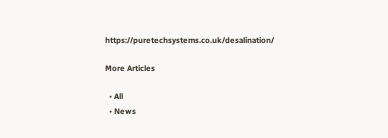https://puretechsystems.co.uk/desalination/

More Articles

  • All
  • News